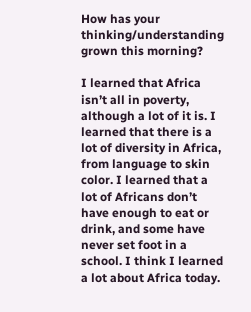How has your thinking/understanding grown this morning?

I learned that Africa isn’t all in poverty, although a lot of it is. I learned that there is a lot of diversity in Africa, from language to skin color. I learned that a lot of Africans don’t have enough to eat or drink, and some have never set foot in a school. I think I learned a lot about Africa today.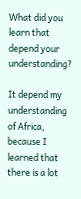What did you learn that depend your understanding?

It depend my understanding of Africa, because I learned that there is a lot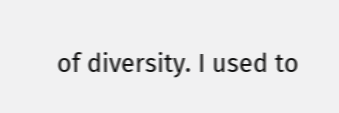of diversity. I used to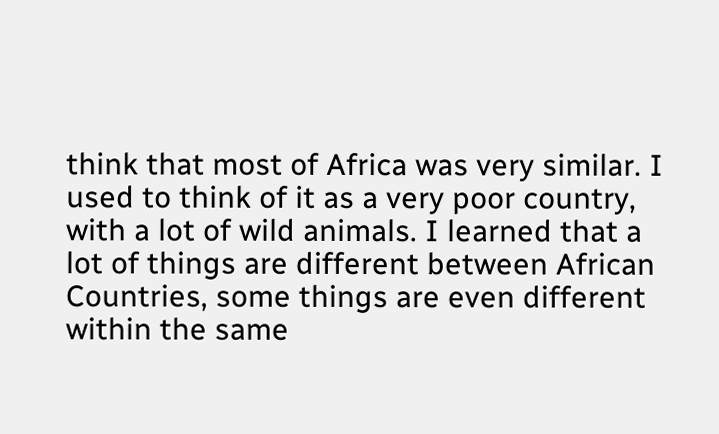think that most of Africa was very similar. I used to think of it as a very poor country, with a lot of wild animals. I learned that a lot of things are different between African Countries, some things are even different within the same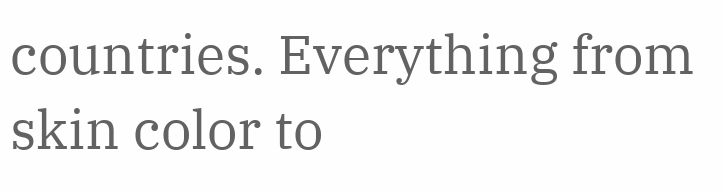countries. Everything from skin color to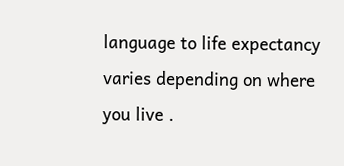language to life expectancy varies depending on where you live .